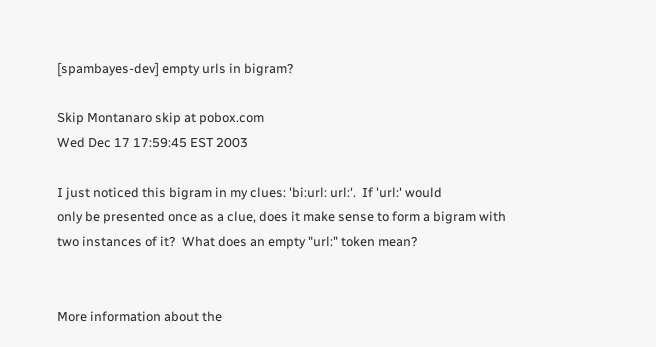[spambayes-dev] empty urls in bigram?

Skip Montanaro skip at pobox.com
Wed Dec 17 17:59:45 EST 2003

I just noticed this bigram in my clues: 'bi:url: url:'.  If 'url:' would
only be presented once as a clue, does it make sense to form a bigram with
two instances of it?  What does an empty "url:" token mean?


More information about the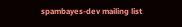spambayes-dev mailing list